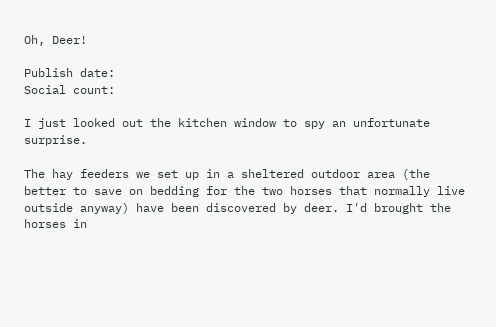Oh, Deer!

Publish date:
Social count:

I just looked out the kitchen window to spy an unfortunate surprise.

The hay feeders we set up in a sheltered outdoor area (the better to save on bedding for the two horses that normally live outside anyway) have been discovered by deer. I'd brought the horses in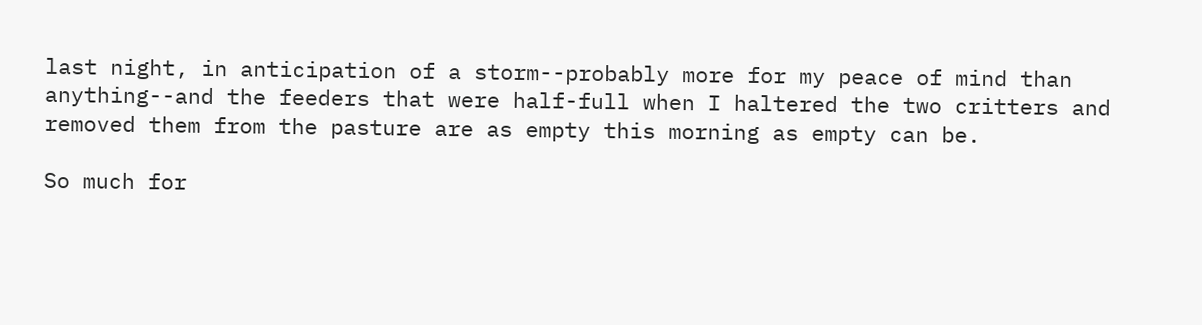last night, in anticipation of a storm--probably more for my peace of mind than anything--and the feeders that were half-full when I haltered the two critters and removed them from the pasture are as empty this morning as empty can be.

So much for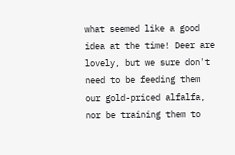what seemed like a good idea at the time! Deer are lovely, but we sure don't need to be feeding them our gold-priced alfalfa, nor be training them to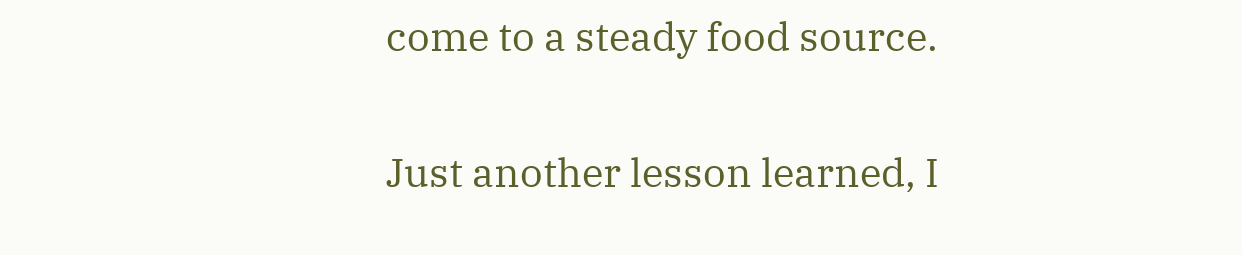come to a steady food source.

Just another lesson learned, I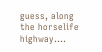guess, along the horselife highway....